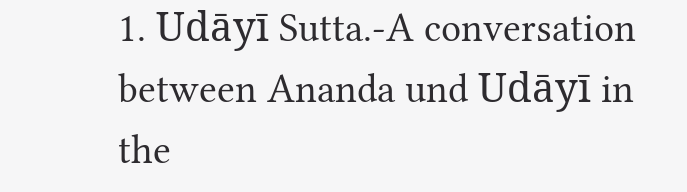1. Udāyī Sutta.-A conversation between Ananda und Udāyī in the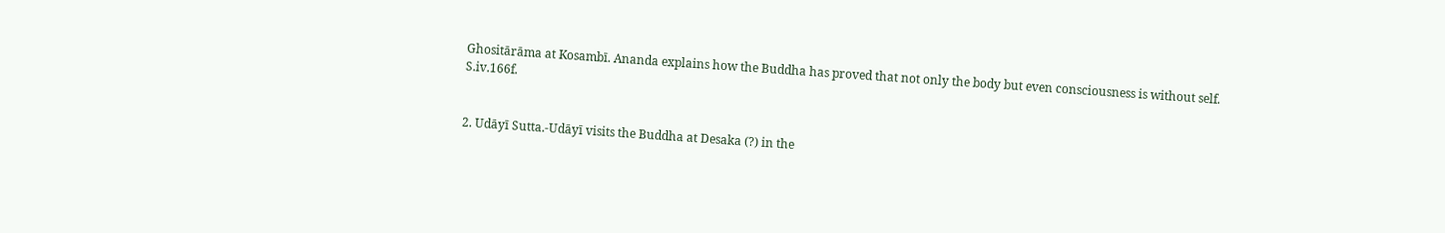Ghositārāma at Kosambī. Ananda explains how the Buddha has proved that not only the body but even consciousness is without self. S.iv.166f.


2. Udāyī Sutta.-Udāyī visits the Buddha at Desaka (?) in the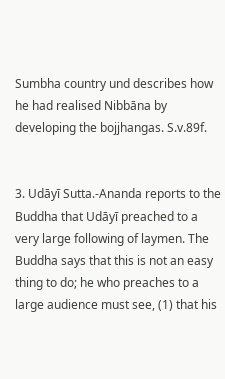Sumbha country und describes how he had realised Nibbāna by developing the bojjhangas. S.v.89f.


3. Udāyī Sutta.-Ananda reports to the Buddha that Udāyī preached to a very large following of laymen. The Buddha says that this is not an easy thing to do; he who preaches to a large audience must see, (1) that his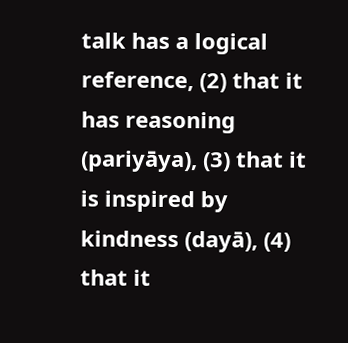talk has a logical reference, (2) that it has reasoning (pariyāya), (3) that it is inspired by kindness (dayā), (4) that it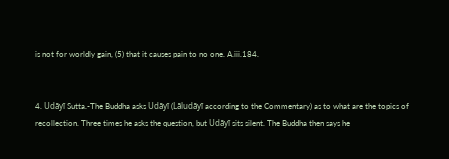is not for worldly gain, (5) that it causes pain to no one. A.iii.184.


4. Udāyī Sutta.-The Buddha asks Udāyī (Lāludāyī according to the Commentary) as to what are the topics of recollection. Three times he asks the question, but Udāyī sits silent. The Buddha then says he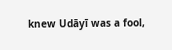knew Udāyī was a fool,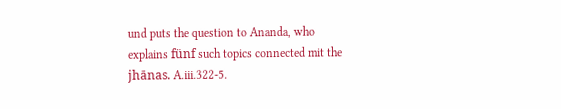und puts the question to Ananda, who explains fünf such topics connected mit the jhānas. A.iii.322-5.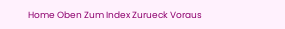Home Oben Zum Index Zurueck Voraus